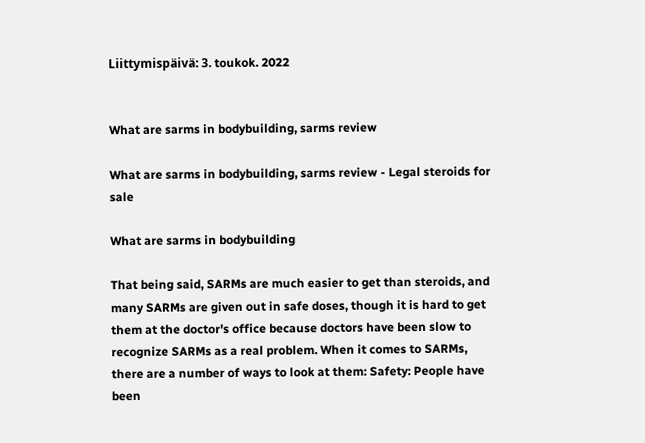Liittymispäivä: 3. toukok. 2022


What are sarms in bodybuilding, sarms review

What are sarms in bodybuilding, sarms review - Legal steroids for sale

What are sarms in bodybuilding

That being said, SARMs are much easier to get than steroids, and many SARMs are given out in safe doses, though it is hard to get them at the doctor's office because doctors have been slow to recognize SARMs as a real problem. When it comes to SARMs, there are a number of ways to look at them: Safety: People have been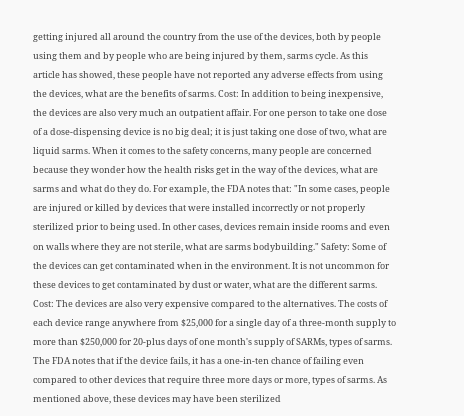getting injured all around the country from the use of the devices, both by people using them and by people who are being injured by them, sarms cycle. As this article has showed, these people have not reported any adverse effects from using the devices, what are the benefits of sarms. Cost: In addition to being inexpensive, the devices are also very much an outpatient affair. For one person to take one dose of a dose-dispensing device is no big deal; it is just taking one dose of two, what are liquid sarms. When it comes to the safety concerns, many people are concerned because they wonder how the health risks get in the way of the devices, what are sarms and what do they do. For example, the FDA notes that: "In some cases, people are injured or killed by devices that were installed incorrectly or not properly sterilized prior to being used. In other cases, devices remain inside rooms and even on walls where they are not sterile, what are sarms bodybuilding." Safety: Some of the devices can get contaminated when in the environment. It is not uncommon for these devices to get contaminated by dust or water, what are the different sarms. Cost: The devices are also very expensive compared to the alternatives. The costs of each device range anywhere from $25,000 for a single day of a three-month supply to more than $250,000 for 20-plus days of one month's supply of SARMs, types of sarms. The FDA notes that if the device fails, it has a one-in-ten chance of failing even compared to other devices that require three more days or more, types of sarms. As mentioned above, these devices may have been sterilized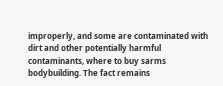improperly, and some are contaminated with dirt and other potentially harmful contaminants, where to buy sarms bodybuilding. The fact remains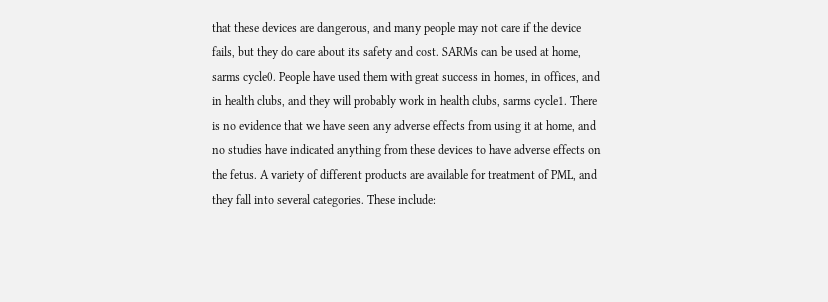that these devices are dangerous, and many people may not care if the device fails, but they do care about its safety and cost. SARMs can be used at home, sarms cycle0. People have used them with great success in homes, in offices, and in health clubs, and they will probably work in health clubs, sarms cycle1. There is no evidence that we have seen any adverse effects from using it at home, and no studies have indicated anything from these devices to have adverse effects on the fetus. A variety of different products are available for treatment of PML, and they fall into several categories. These include: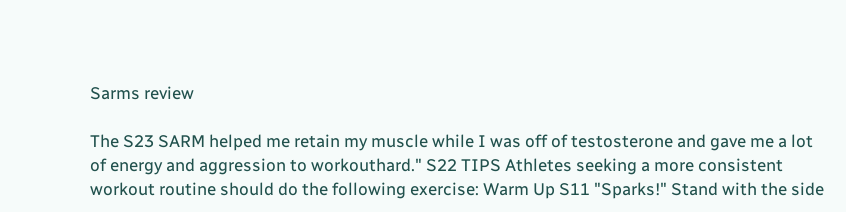Sarms review

The S23 SARM helped me retain my muscle while I was off of testosterone and gave me a lot of energy and aggression to workouthard." S22 TIPS Athletes seeking a more consistent workout routine should do the following exercise: Warm Up S11 "Sparks!" Stand with the side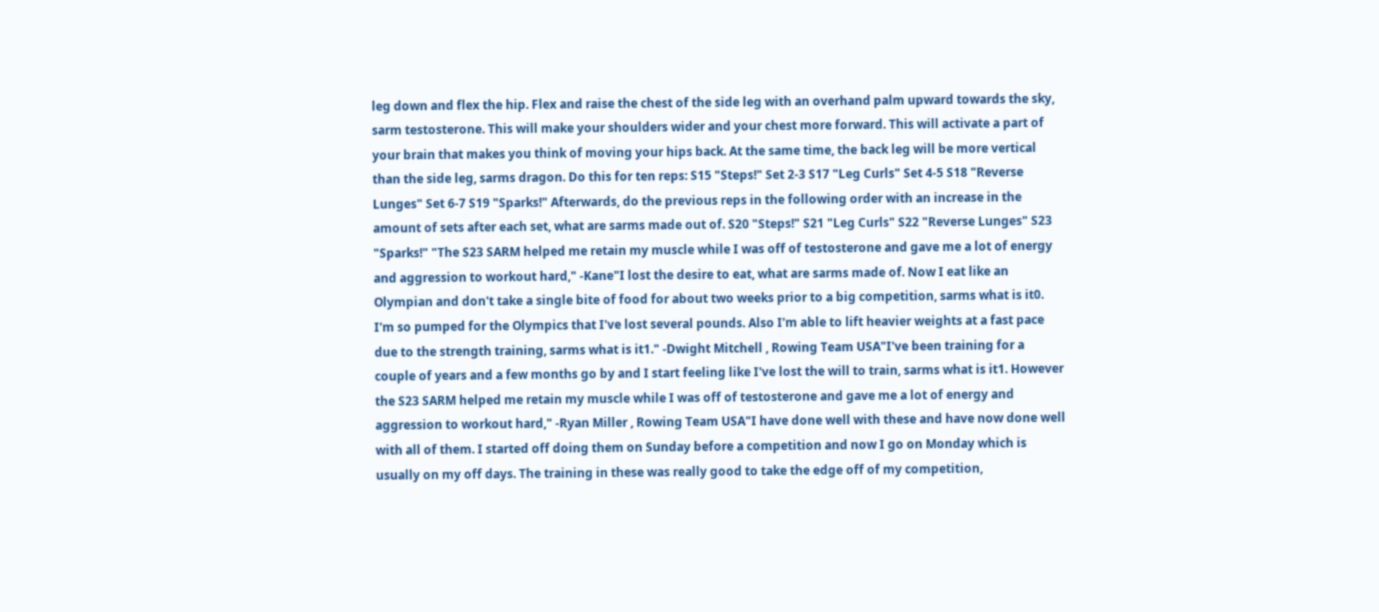leg down and flex the hip. Flex and raise the chest of the side leg with an overhand palm upward towards the sky, sarm testosterone. This will make your shoulders wider and your chest more forward. This will activate a part of your brain that makes you think of moving your hips back. At the same time, the back leg will be more vertical than the side leg, sarms dragon. Do this for ten reps: S15 "Steps!" Set 2-3 S17 "Leg Curls" Set 4-5 S18 "Reverse Lunges" Set 6-7 S19 "Sparks!" Afterwards, do the previous reps in the following order with an increase in the amount of sets after each set, what are sarms made out of. S20 "Steps!" S21 "Leg Curls" S22 "Reverse Lunges" S23 "Sparks!" "The S23 SARM helped me retain my muscle while I was off of testosterone and gave me a lot of energy and aggression to workout hard," -Kane"I lost the desire to eat, what are sarms made of. Now I eat like an Olympian and don't take a single bite of food for about two weeks prior to a big competition, sarms what is it0. I'm so pumped for the Olympics that I've lost several pounds. Also I'm able to lift heavier weights at a fast pace due to the strength training, sarms what is it1." -Dwight Mitchell , Rowing Team USA"I've been training for a couple of years and a few months go by and I start feeling like I've lost the will to train, sarms what is it1. However the S23 SARM helped me retain my muscle while I was off of testosterone and gave me a lot of energy and aggression to workout hard," -Ryan Miller , Rowing Team USA"I have done well with these and have now done well with all of them. I started off doing them on Sunday before a competition and now I go on Monday which is usually on my off days. The training in these was really good to take the edge off of my competition,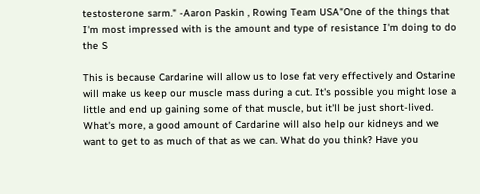testosterone sarm." -Aaron Paskin , Rowing Team USA"One of the things that I'm most impressed with is the amount and type of resistance I'm doing to do the S

This is because Cardarine will allow us to lose fat very effectively and Ostarine will make us keep our muscle mass during a cut. It's possible you might lose a little and end up gaining some of that muscle, but it'll be just short-lived. What's more, a good amount of Cardarine will also help our kidneys and we want to get to as much of that as we can. What do you think? Have you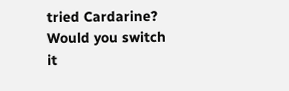tried Cardarine? Would you switch it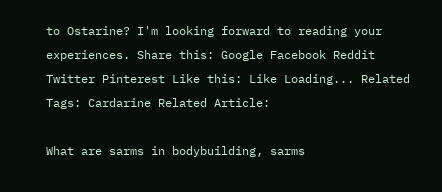to Ostarine? I'm looking forward to reading your experiences. Share this: Google Facebook Reddit Twitter Pinterest Like this: Like Loading... Related Tags: Cardarine Related Article:

What are sarms in bodybuilding, sarms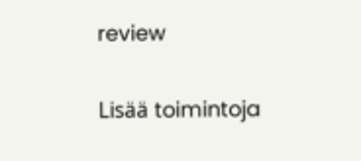review

Lisää toimintoja